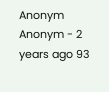Anonym Anonym - 2 years ago 93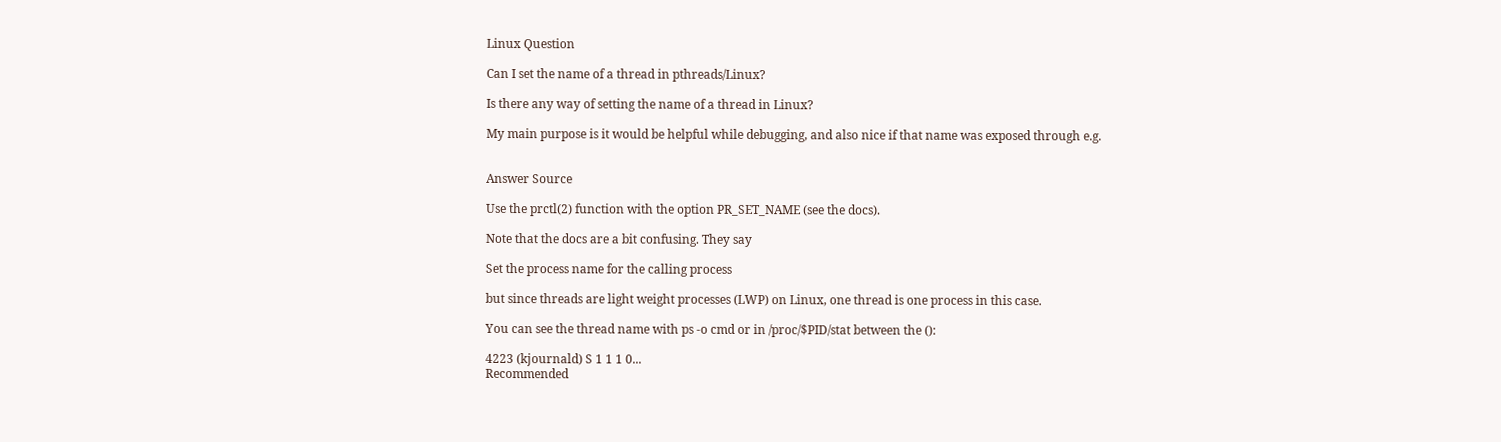Linux Question

Can I set the name of a thread in pthreads/Linux?

Is there any way of setting the name of a thread in Linux?

My main purpose is it would be helpful while debugging, and also nice if that name was exposed through e.g.


Answer Source

Use the prctl(2) function with the option PR_SET_NAME (see the docs).

Note that the docs are a bit confusing. They say

Set the process name for the calling process

but since threads are light weight processes (LWP) on Linux, one thread is one process in this case.

You can see the thread name with ps -o cmd or in /proc/$PID/stat between the ():

4223 (kjournald) S 1 1 1 0...
Recommended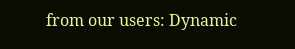from our users: Dynamic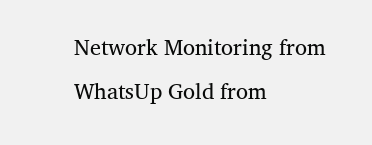Network Monitoring from WhatsUp Gold from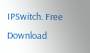IPSwitch. Free Download